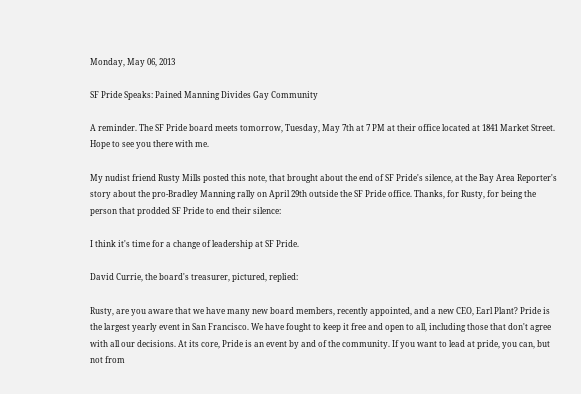Monday, May 06, 2013

SF Pride Speaks: Pained Manning Divides Gay Community

A reminder. The SF Pride board meets tomorrow, Tuesday, May 7th at 7 PM at their office located at 1841 Market Street. Hope to see you there with me.

My nudist friend Rusty Mills posted this note, that brought about the end of SF Pride's silence, at the Bay Area Reporter's story about the pro-Bradley Manning rally on April 29th outside the SF Pride office. Thanks, for Rusty, for being the person that prodded SF Pride to end their silence:

I think it's time for a change of leadership at SF Pride.

David Currie, the board's treasurer, pictured, replied:

Rusty, are you aware that we have many new board members, recently appointed, and a new CEO, Earl Plant? Pride is the largest yearly event in San Francisco. We have fought to keep it free and open to all, including those that don't agree with all our decisions. At its core, Pride is an event by and of the community. If you want to lead at pride, you can, but not from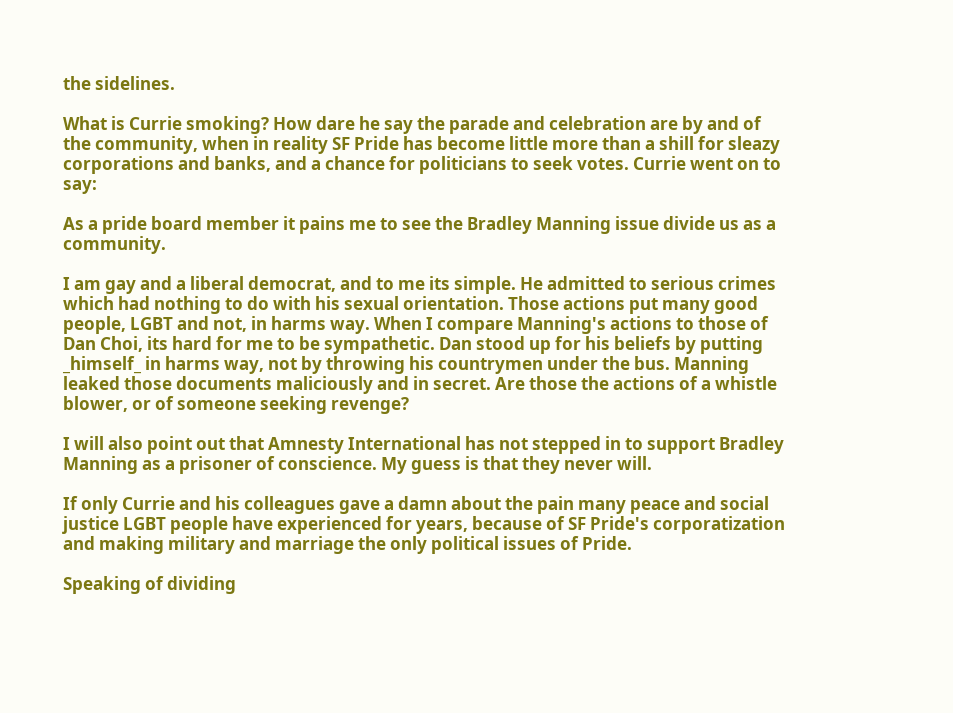the sidelines.

What is Currie smoking? How dare he say the parade and celebration are by and of the community, when in reality SF Pride has become little more than a shill for sleazy corporations and banks, and a chance for politicians to seek votes. Currie went on to say:

As a pride board member it pains me to see the Bradley Manning issue divide us as a community.

I am gay and a liberal democrat, and to me its simple. He admitted to serious crimes which had nothing to do with his sexual orientation. Those actions put many good people, LGBT and not, in harms way. When I compare Manning's actions to those of Dan Choi, its hard for me to be sympathetic. Dan stood up for his beliefs by putting _himself_ in harms way, not by throwing his countrymen under the bus. Manning leaked those documents maliciously and in secret. Are those the actions of a whistle blower, or of someone seeking revenge?

I will also point out that Amnesty International has not stepped in to support Bradley Manning as a prisoner of conscience. My guess is that they never will.

If only Currie and his colleagues gave a damn about the pain many peace and social justice LGBT people have experienced for years, because of SF Pride's corporatization and making military and marriage the only political issues of Pride.

Speaking of dividing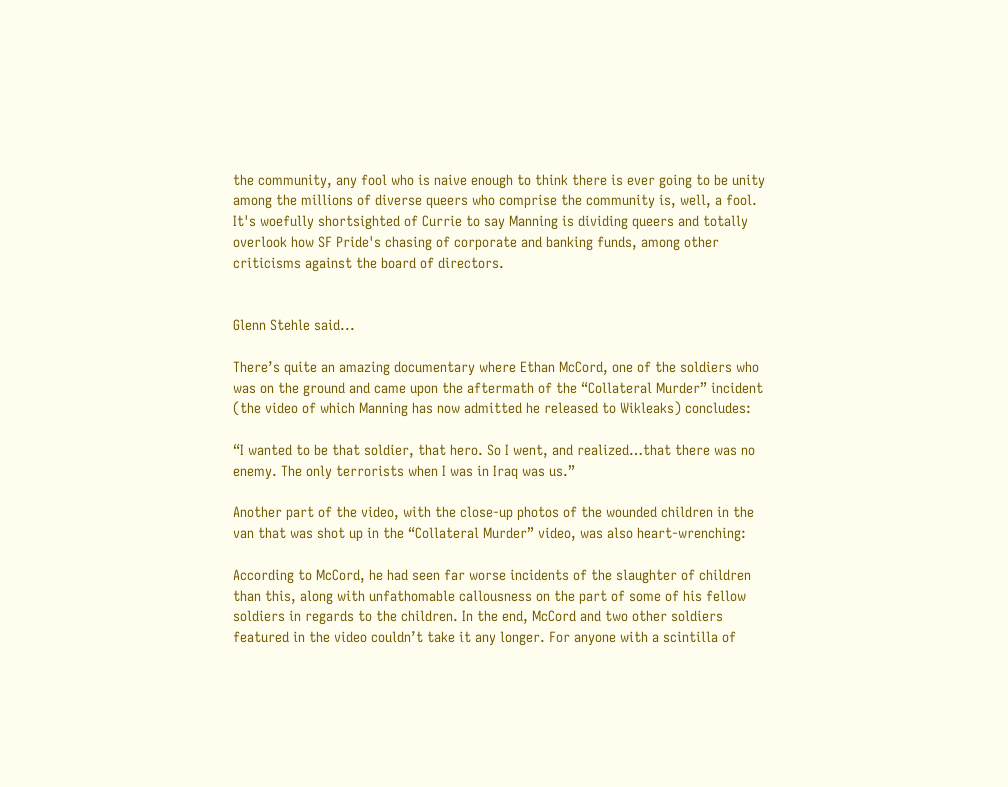the community, any fool who is naive enough to think there is ever going to be unity among the millions of diverse queers who comprise the community is, well, a fool. It's woefully shortsighted of Currie to say Manning is dividing queers and totally overlook how SF Pride's chasing of corporate and banking funds, among other criticisms against the board of directors.


Glenn Stehle said...

There’s quite an amazing documentary where Ethan McCord, one of the soldiers who was on the ground and came upon the aftermath of the “Collateral Murder” incident (the video of which Manning has now admitted he released to Wikleaks) concludes:

“I wanted to be that soldier, that hero. So I went, and realized…that there was no enemy. The only terrorists when I was in Iraq was us.”

Another part of the video, with the close-up photos of the wounded children in the van that was shot up in the “Collateral Murder” video, was also heart-wrenching:

According to McCord, he had seen far worse incidents of the slaughter of children than this, along with unfathomable callousness on the part of some of his fellow soldiers in regards to the children. In the end, McCord and two other soldiers featured in the video couldn’t take it any longer. For anyone with a scintilla of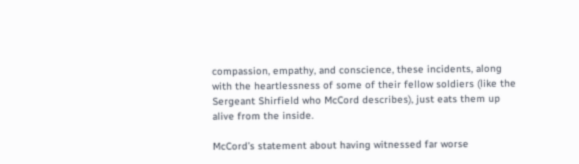compassion, empathy, and conscience, these incidents, along with the heartlessness of some of their fellow soldiers (like the Sergeant Shirfield who McCord describes), just eats them up alive from the inside.

McCord’s statement about having witnessed far worse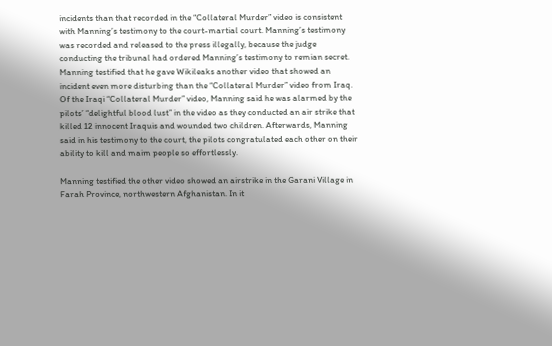incidents than that recorded in the “Collateral Murder” video is consistent with Manning’s testimony to the court-martial court. Manning’s testimony was recorded and released to the press illegally, because the judge conducting the tribunal had ordered Manning’s testimony to remian secret. Manning testified that he gave Wikileaks another video that showed an incident even more disturbing than the “Collateral Murder” video from Iraq. Of the Iraqi “Collateral Murder” video, Manning said he was alarmed by the pilots’ “delightful blood lust” in the video as they conducted an air strike that killed 12 innocent Iraquis and wounded two children. Afterwards, Manning said in his testimony to the court, the pilots congratulated each other on their ability to kill and maim people so effortlessly.

Manning testified the other video showed an airstrike in the Garani Village in Farah Province, northwestern Afghanistan. In it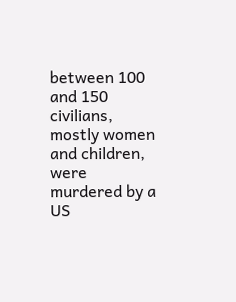between 100 and 150 civilians, mostly women and children, were murdered by a US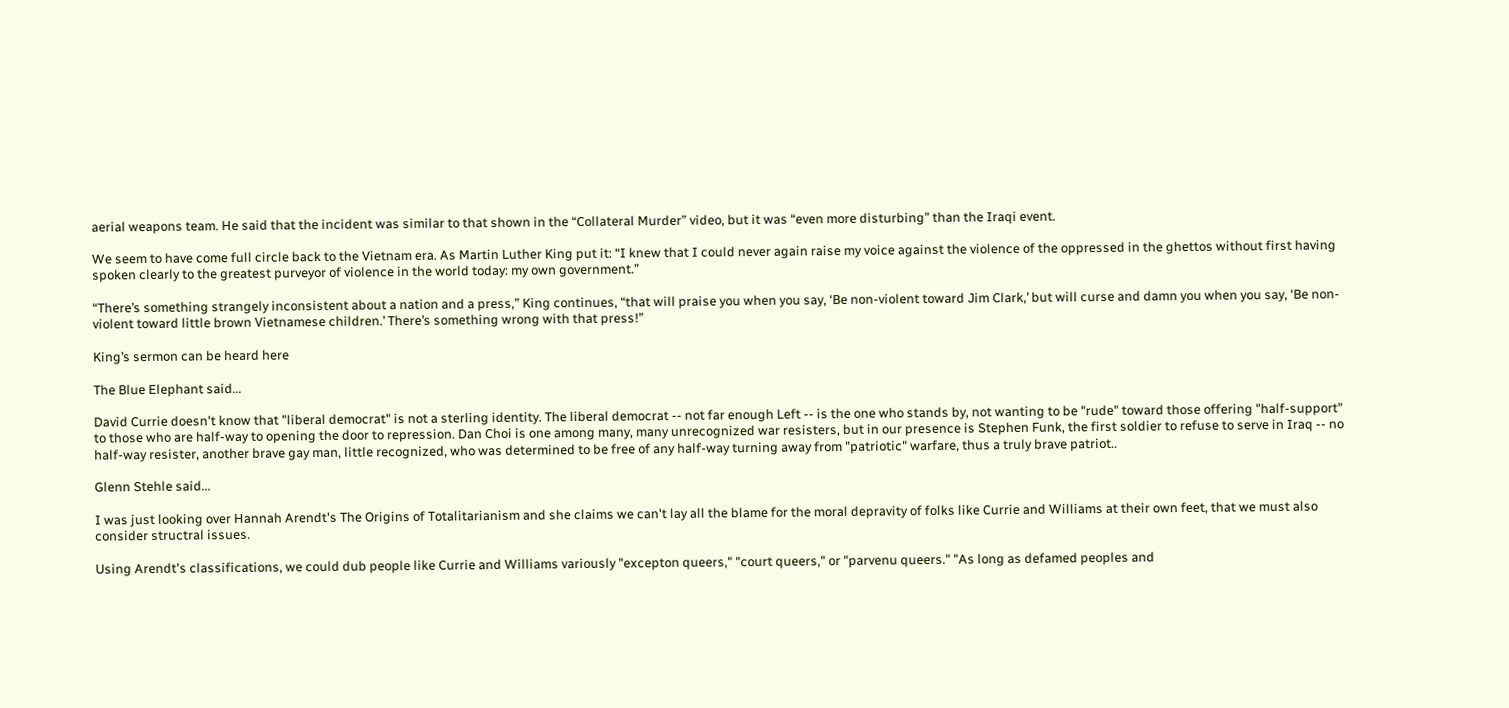aerial weapons team. He said that the incident was similar to that shown in the “Collateral Murder” video, but it was “even more disturbing” than the Iraqi event.

We seem to have come full circle back to the Vietnam era. As Martin Luther King put it: “I knew that I could never again raise my voice against the violence of the oppressed in the ghettos without first having spoken clearly to the greatest purveyor of violence in the world today: my own government.”

“There’s something strangely inconsistent about a nation and a press,” King continues, “that will praise you when you say, ‘Be non-violent toward Jim Clark,’ but will curse and damn you when you say, ‘Be non-violent toward little brown Vietnamese children.’ There’s something wrong with that press!”

King’s sermon can be heard here

The Blue Elephant said...

David Currie doesn't know that "liberal democrat" is not a sterling identity. The liberal democrat -- not far enough Left -- is the one who stands by, not wanting to be "rude" toward those offering "half-support" to those who are half-way to opening the door to repression. Dan Choi is one among many, many unrecognized war resisters, but in our presence is Stephen Funk, the first soldier to refuse to serve in Iraq -- no half-way resister, another brave gay man, little recognized, who was determined to be free of any half-way turning away from "patriotic" warfare, thus a truly brave patriot..

Glenn Stehle said...

I was just looking over Hannah Arendt's The Origins of Totalitarianism and she claims we can't lay all the blame for the moral depravity of folks like Currie and Williams at their own feet, that we must also consider structral issues.

Using Arendt's classifications, we could dub people like Currie and Williams variously "excepton queers," "court queers," or "parvenu queers." "As long as defamed peoples and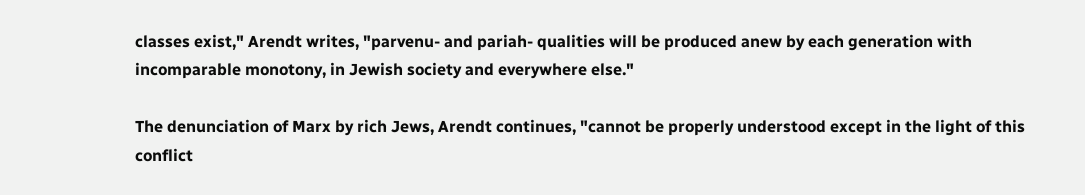classes exist," Arendt writes, "parvenu- and pariah- qualities will be produced anew by each generation with incomparable monotony, in Jewish society and everywhere else."

The denunciation of Marx by rich Jews, Arendt continues, "cannot be properly understood except in the light of this conflict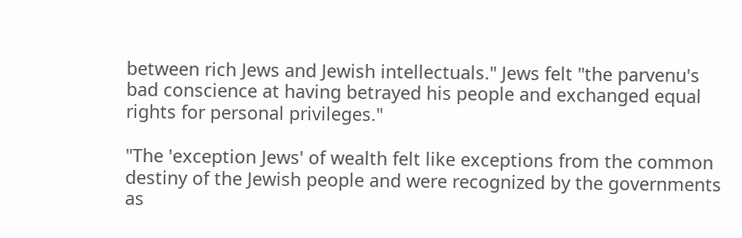between rich Jews and Jewish intellectuals." Jews felt "the parvenu's bad conscience at having betrayed his people and exchanged equal rights for personal privileges."

"The 'exception Jews' of wealth felt like exceptions from the common destiny of the Jewish people and were recognized by the governments as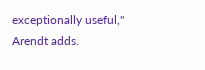exceptionally useful," Arendt adds.